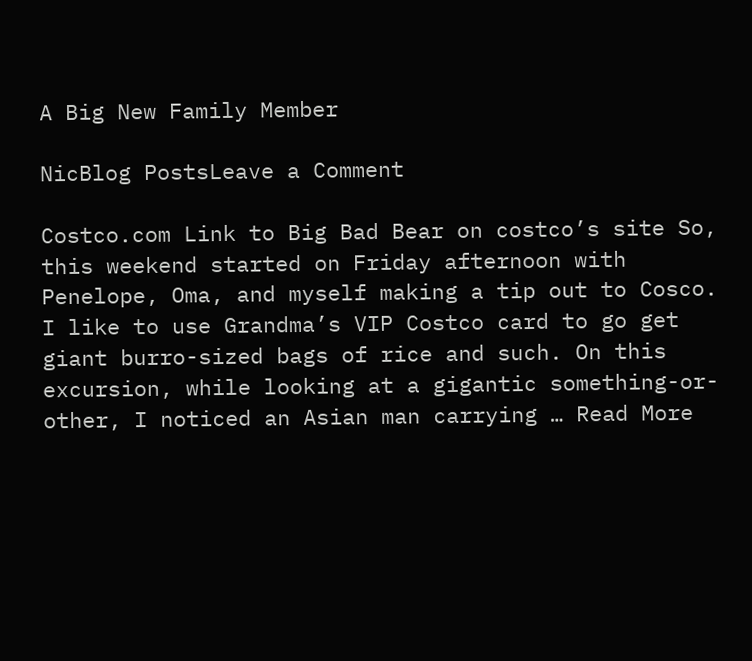A Big New Family Member

NicBlog PostsLeave a Comment

Costco.com Link to Big Bad Bear on costco’s site So, this weekend started on Friday afternoon with Penelope, Oma, and myself making a tip out to Cosco. I like to use Grandma’s VIP Costco card to go get giant burro-sized bags of rice and such. On this excursion, while looking at a gigantic something-or-other, I noticed an Asian man carrying … Read More